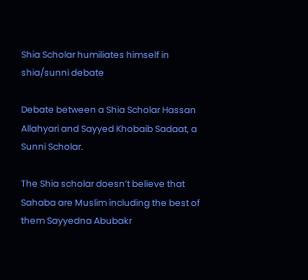Shia Scholar humiliates himself in shia/sunni debate

Debate between a Shia Scholar Hassan Allahyari and Sayyed Khobaib Sadaat, a Sunni Scholar.

The Shia scholar doesn’t believe that Sahaba are Muslim including the best of them Sayyedna Abubakr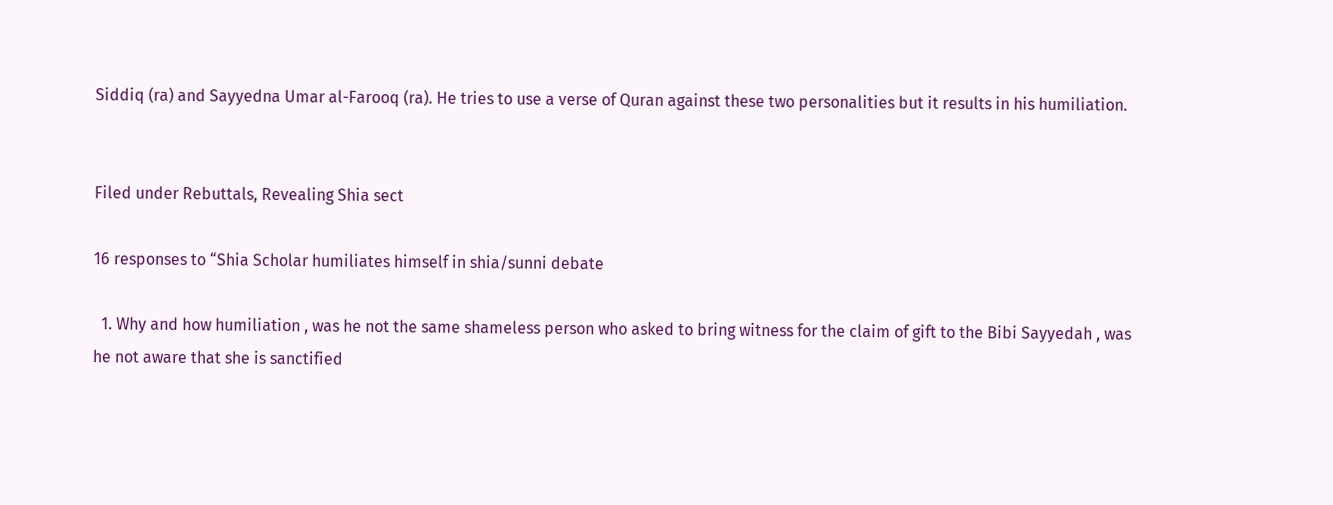Siddiq (ra) and Sayyedna Umar al-Farooq (ra). He tries to use a verse of Quran against these two personalities but it results in his humiliation.


Filed under Rebuttals, Revealing Shia sect

16 responses to “Shia Scholar humiliates himself in shia/sunni debate

  1. Why and how humiliation , was he not the same shameless person who asked to bring witness for the claim of gift to the Bibi Sayyedah , was he not aware that she is sanctified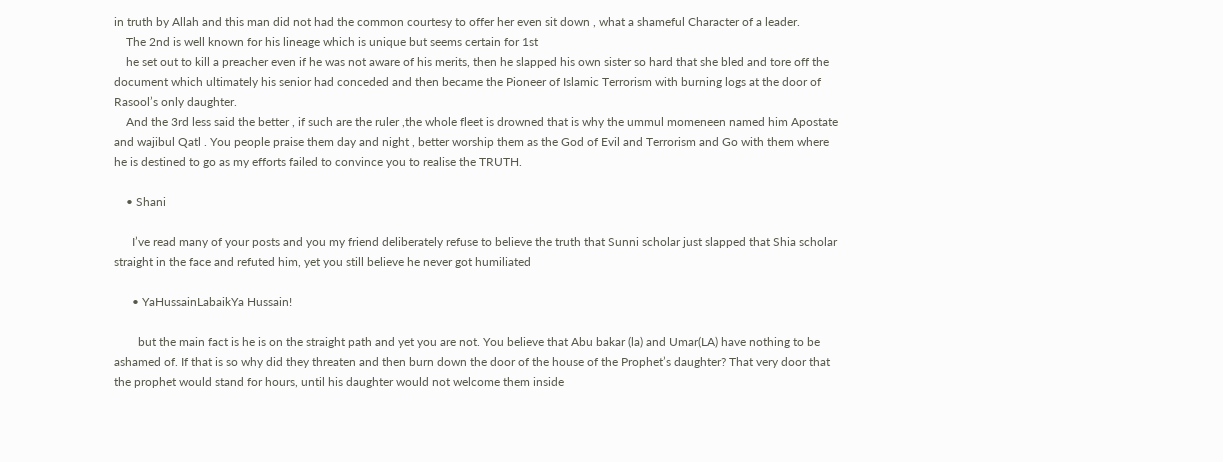in truth by Allah and this man did not had the common courtesy to offer her even sit down , what a shameful Character of a leader.
    The 2nd is well known for his lineage which is unique but seems certain for 1st
    he set out to kill a preacher even if he was not aware of his merits, then he slapped his own sister so hard that she bled and tore off the document which ultimately his senior had conceded and then became the Pioneer of Islamic Terrorism with burning logs at the door of Rasool’s only daughter.
    And the 3rd less said the better , if such are the ruler ,the whole fleet is drowned that is why the ummul momeneen named him Apostate and wajibul Qatl . You people praise them day and night , better worship them as the God of Evil and Terrorism and Go with them where he is destined to go as my efforts failed to convince you to realise the TRUTH.

    • Shani

      I’ve read many of your posts and you my friend deliberately refuse to believe the truth that Sunni scholar just slapped that Shia scholar straight in the face and refuted him, yet you still believe he never got humiliated

      • YaHussainLabaikYa Hussain!

        but the main fact is he is on the straight path and yet you are not. You believe that Abu bakar (la) and Umar(LA) have nothing to be ashamed of. If that is so why did they threaten and then burn down the door of the house of the Prophet’s daughter? That very door that the prophet would stand for hours, until his daughter would not welcome them inside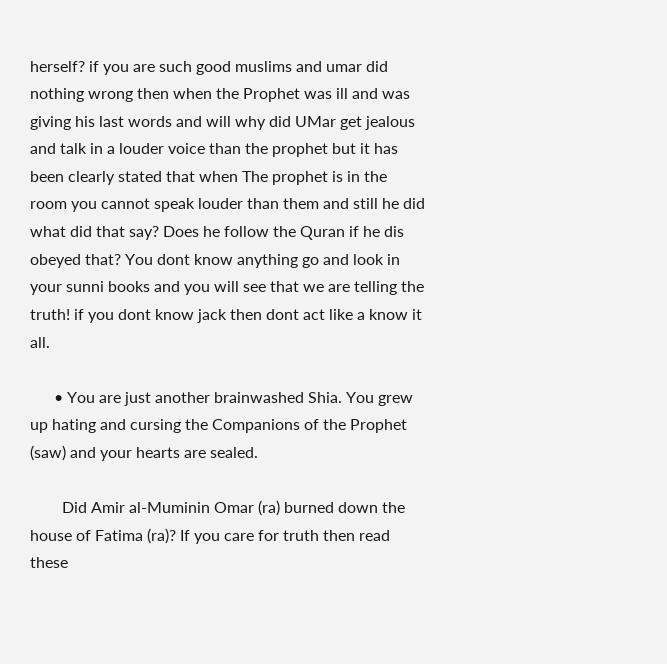herself? if you are such good muslims and umar did nothing wrong then when the Prophet was ill and was giving his last words and will why did UMar get jealous and talk in a louder voice than the prophet but it has been clearly stated that when The prophet is in the room you cannot speak louder than them and still he did what did that say? Does he follow the Quran if he dis obeyed that? You dont know anything go and look in your sunni books and you will see that we are telling the truth! if you dont know jack then dont act like a know it all.

      • You are just another brainwashed Shia. You grew up hating and cursing the Companions of the Prophet (saw) and your hearts are sealed.

        Did Amir al-Muminin Omar (ra) burned down the house of Fatima (ra)? If you care for truth then read these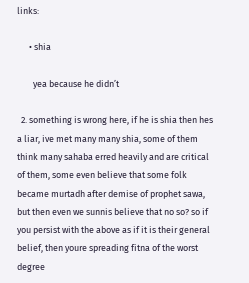links:

      • shia

        yea because he didn’t

  2. something is wrong here, if he is shia then hes a liar, ive met many many shia, some of them think many sahaba erred heavily and are critical of them, some even believe that some folk became murtadh after demise of prophet sawa, but then even we sunnis believe that no so? so if you persist with the above as if it is their general belief, then youre spreading fitna of the worst degree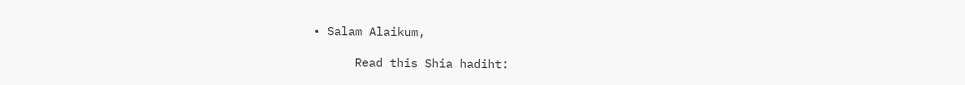• Salam Alaikum,

      Read this Shia hadiht: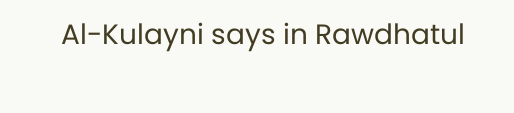Al-Kulayni says in Rawdhatul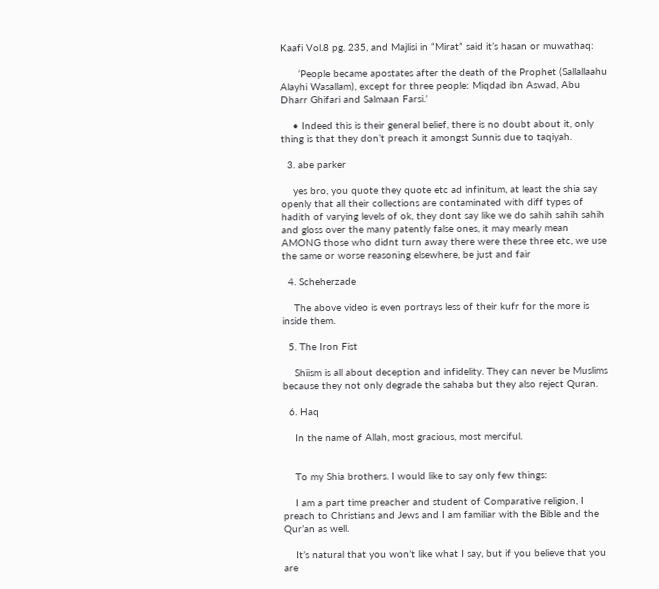Kaafi Vol.8 pg. 235, and Majlisi in “Mirat” said it’s hasan or muwathaq:

      ‘People became apostates after the death of the Prophet (Sallallaahu Alayhi Wasallam), except for three people: Miqdad ibn Aswad, Abu Dharr Ghifari and Salmaan Farsi.’

    • Indeed this is their general belief, there is no doubt about it, only thing is that they don’t preach it amongst Sunnis due to taqiyah.

  3. abe parker

    yes bro, you quote they quote etc ad infinitum, at least the shia say openly that all their collections are contaminated with diff types of hadith of varying levels of ok, they dont say like we do sahih sahih sahih and gloss over the many patently false ones, it may mearly mean AMONG those who didnt turn away there were these three etc, we use the same or worse reasoning elsewhere, be just and fair

  4. Scheherzade

    The above video is even portrays less of their kufr for the more is inside them.

  5. The Iron Fist

    Shiism is all about deception and infidelity. They can never be Muslims because they not only degrade the sahaba but they also reject Quran.

  6. Haq

    In the name of Allah, most gracious, most merciful.


    To my Shia brothers. I would like to say only few things:

    I am a part time preacher and student of Comparative religion, I preach to Christians and Jews and I am familiar with the Bible and the Qur’an as well.

    It’s natural that you won’t like what I say, but if you believe that you are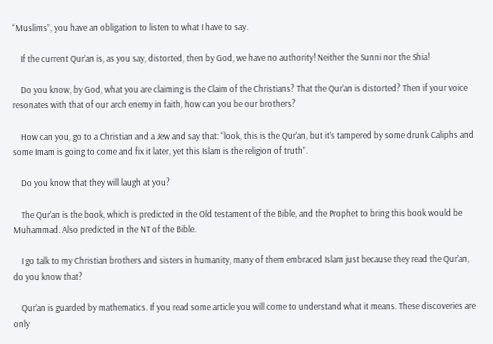“Muslims”, you have an obligation to listen to what I have to say.

    If the current Qur’an is, as you say, distorted, then by God, we have no authority! Neither the Sunni nor the Shia!

    Do you know, by God, what you are claiming is the Claim of the Christians? That the Qur’an is distorted? Then if your voice resonates with that of our arch enemy in faith, how can you be our brothers?

    How can you, go to a Christian and a Jew and say that: “look, this is the Qur’an, but it’s tampered by some drunk Caliphs and some Imam is going to come and fix it later, yet this Islam is the religion of truth”.

    Do you know that they will laugh at you?

    The Qur’an is the book, which is predicted in the Old testament of the Bible, and the Prophet to bring this book would be Muhammad. Also predicted in the NT of the Bible.

    I go talk to my Christian brothers and sisters in humanity, many of them embraced Islam just because they read the Qur’an, do you know that?

    Qur’an is guarded by mathematics. If you read some article you will come to understand what it means. These discoveries are only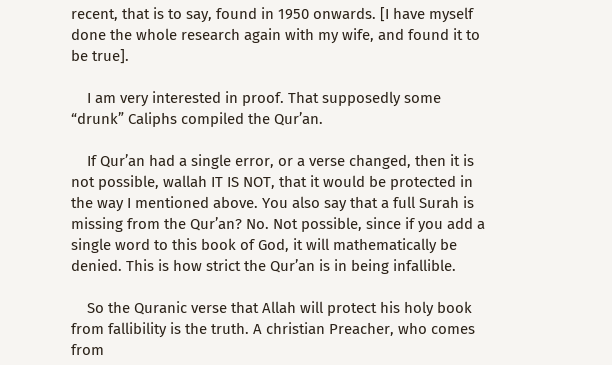recent, that is to say, found in 1950 onwards. [I have myself done the whole research again with my wife, and found it to be true].

    I am very interested in proof. That supposedly some “drunk” Caliphs compiled the Qur’an.

    If Qur’an had a single error, or a verse changed, then it is not possible, wallah IT IS NOT, that it would be protected in the way I mentioned above. You also say that a full Surah is missing from the Qur’an? No. Not possible, since if you add a single word to this book of God, it will mathematically be denied. This is how strict the Qur’an is in being infallible.

    So the Quranic verse that Allah will protect his holy book from fallibility is the truth. A christian Preacher, who comes from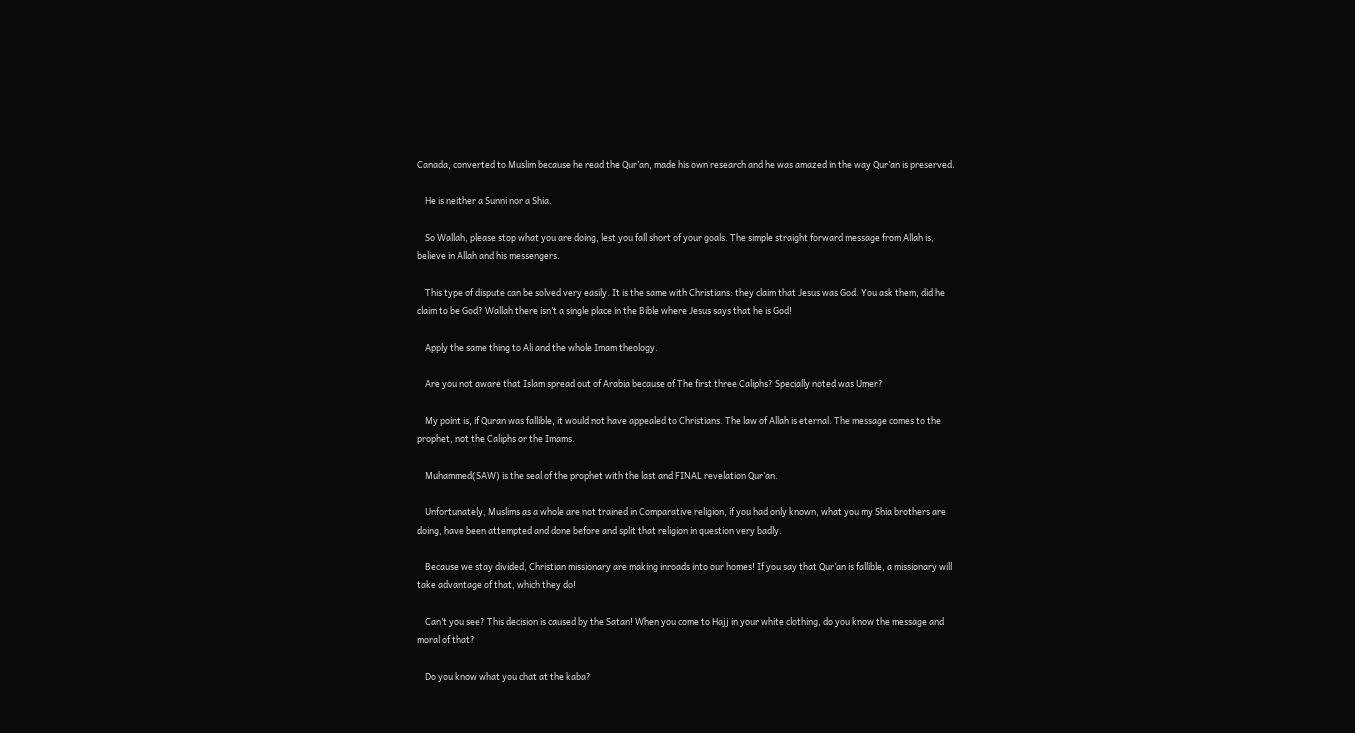Canada, converted to Muslim because he read the Qur’an, made his own research and he was amazed in the way Qur’an is preserved.

    He is neither a Sunni nor a Shia.

    So Wallah, please stop what you are doing, lest you fall short of your goals. The simple straight forward message from Allah is, believe in Allah and his messengers.

    This type of dispute can be solved very easily. It is the same with Christians: they claim that Jesus was God. You ask them, did he claim to be God? Wallah there isn’t a single place in the Bible where Jesus says that he is God!

    Apply the same thing to Ali and the whole Imam theology.

    Are you not aware that Islam spread out of Arabia because of The first three Caliphs? Specially noted was Umer?

    My point is, if Quran was fallible, it would not have appealed to Christians. The law of Allah is eternal. The message comes to the prophet, not the Caliphs or the Imams.

    Muhammed(SAW) is the seal of the prophet with the last and FINAL revelation Qur’an.

    Unfortunately, Muslims as a whole are not trained in Comparative religion, if you had only known, what you my Shia brothers are doing, have been attempted and done before and split that religion in question very badly.

    Because we stay divided, Christian missionary are making inroads into our homes! If you say that Qur’an is fallible, a missionary will take advantage of that, which they do!

    Can’t you see? This decision is caused by the Satan! When you come to Hajj in your white clothing, do you know the message and moral of that?

    Do you know what you chat at the kaba?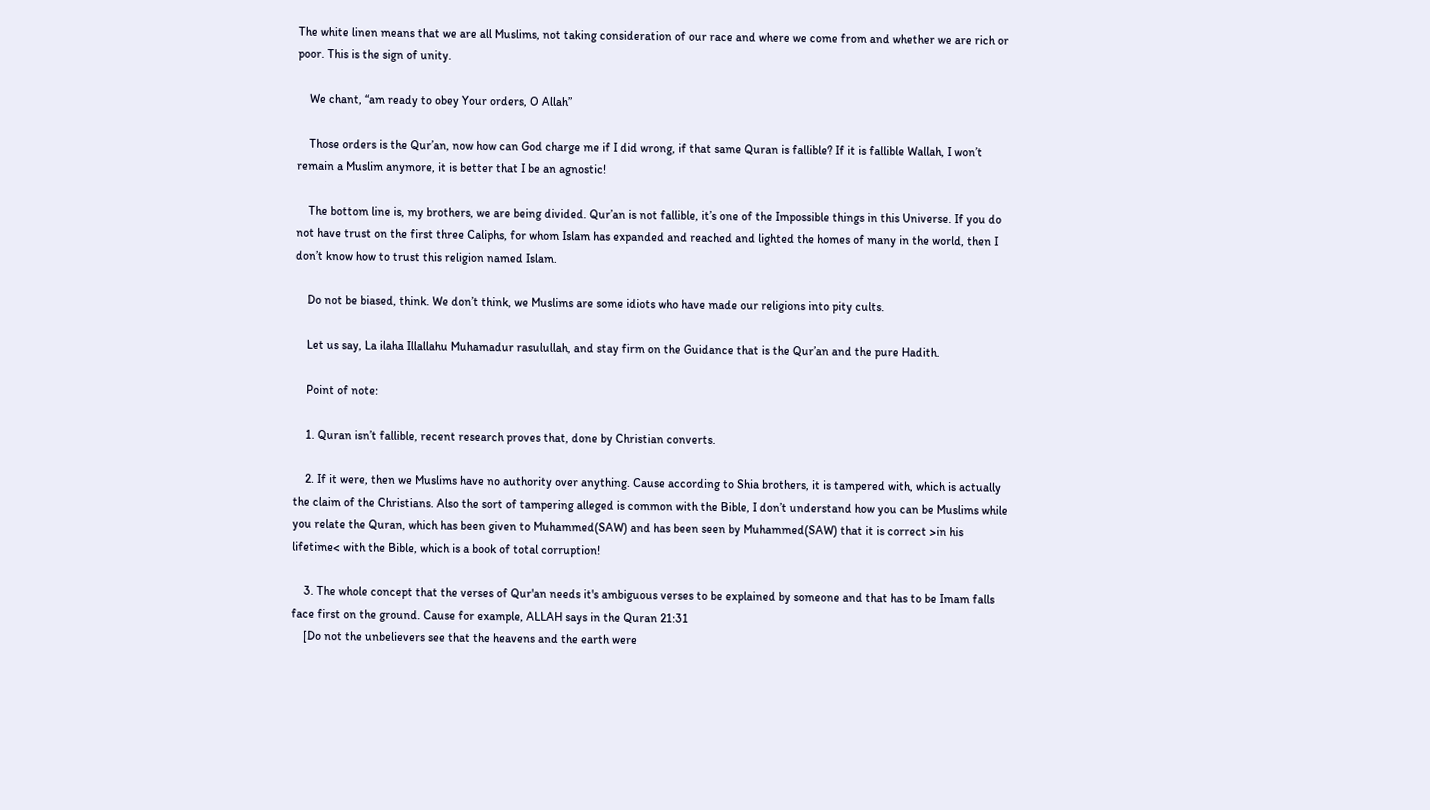The white linen means that we are all Muslims, not taking consideration of our race and where we come from and whether we are rich or poor. This is the sign of unity.

    We chant, “am ready to obey Your orders, O Allah”

    Those orders is the Qur’an, now how can God charge me if I did wrong, if that same Quran is fallible? If it is fallible Wallah, I won’t remain a Muslim anymore, it is better that I be an agnostic!

    The bottom line is, my brothers, we are being divided. Qur’an is not fallible, it’s one of the Impossible things in this Universe. If you do not have trust on the first three Caliphs, for whom Islam has expanded and reached and lighted the homes of many in the world, then I don’t know how to trust this religion named Islam.

    Do not be biased, think. We don’t think, we Muslims are some idiots who have made our religions into pity cults.

    Let us say, La ilaha Illallahu Muhamadur rasulullah, and stay firm on the Guidance that is the Qur’an and the pure Hadith.

    Point of note:

    1. Quran isn’t fallible, recent research proves that, done by Christian converts.

    2. If it were, then we Muslims have no authority over anything. Cause according to Shia brothers, it is tampered with, which is actually the claim of the Christians. Also the sort of tampering alleged is common with the Bible, I don’t understand how you can be Muslims while you relate the Quran, which has been given to Muhammed(SAW) and has been seen by Muhammed(SAW) that it is correct >in his lifetime< with the Bible, which is a book of total corruption!

    3. The whole concept that the verses of Qur'an needs it's ambiguous verses to be explained by someone and that has to be Imam falls face first on the ground. Cause for example, ALLAH says in the Quran 21:31
    [Do not the unbelievers see that the heavens and the earth were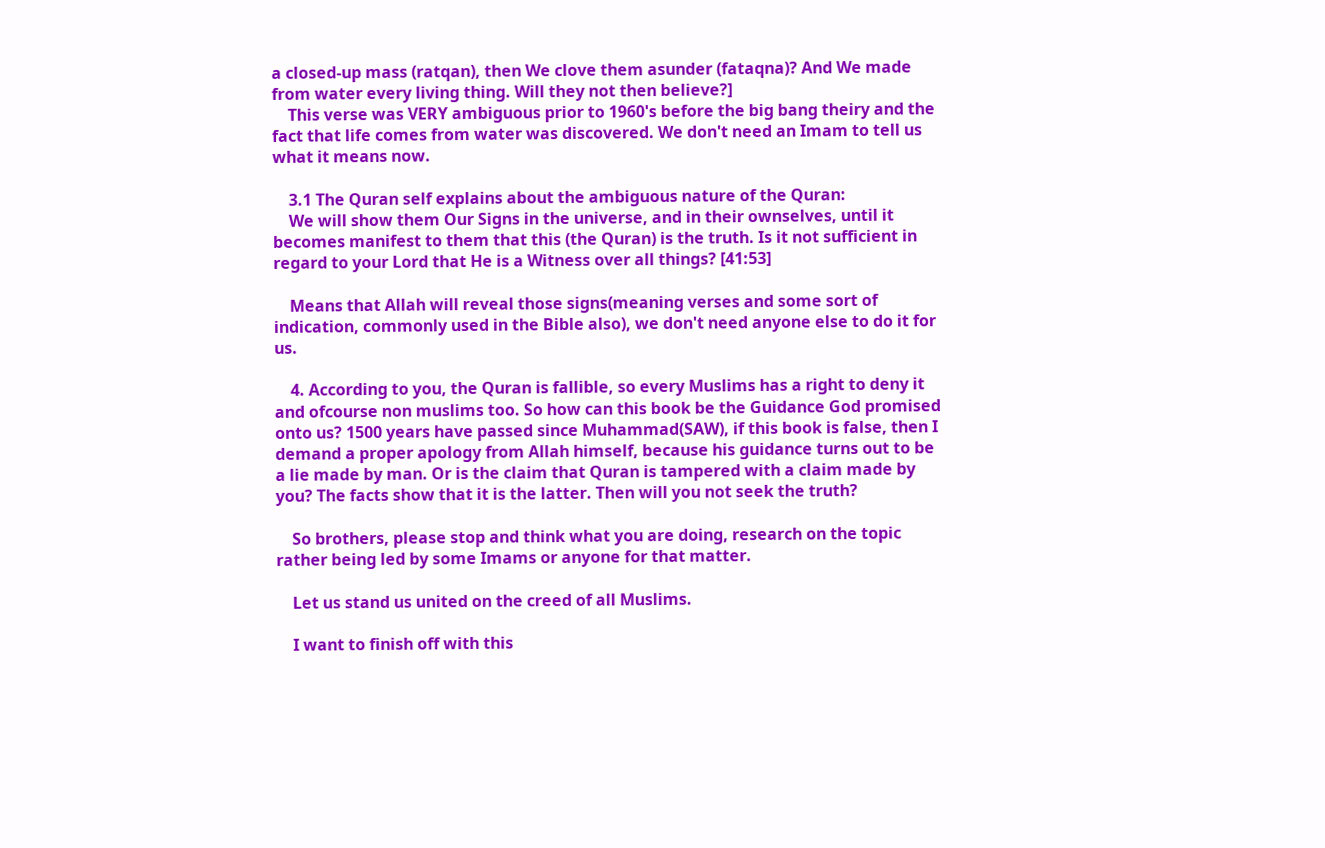a closed-up mass (ratqan), then We clove them asunder (fataqna)? And We made from water every living thing. Will they not then believe?]
    This verse was VERY ambiguous prior to 1960's before the big bang theiry and the fact that life comes from water was discovered. We don't need an Imam to tell us what it means now.

    3.1 The Quran self explains about the ambiguous nature of the Quran:
    We will show them Our Signs in the universe, and in their ownselves, until it becomes manifest to them that this (the Quran) is the truth. Is it not sufficient in regard to your Lord that He is a Witness over all things? [41:53]

    Means that Allah will reveal those signs(meaning verses and some sort of indication, commonly used in the Bible also), we don't need anyone else to do it for us.

    4. According to you, the Quran is fallible, so every Muslims has a right to deny it and ofcourse non muslims too. So how can this book be the Guidance God promised onto us? 1500 years have passed since Muhammad(SAW), if this book is false, then I demand a proper apology from Allah himself, because his guidance turns out to be a lie made by man. Or is the claim that Quran is tampered with a claim made by you? The facts show that it is the latter. Then will you not seek the truth?

    So brothers, please stop and think what you are doing, research on the topic rather being led by some Imams or anyone for that matter.

    Let us stand us united on the creed of all Muslims.

    I want to finish off with this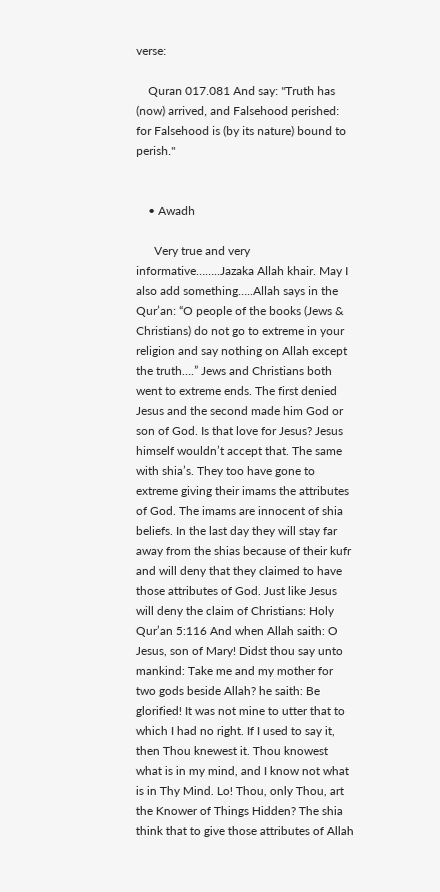verse:

    Quran 017.081 And say: "Truth has (now) arrived, and Falsehood perished: for Falsehood is (by its nature) bound to perish."


    • Awadh

      Very true and very informative……..Jazaka Allah khair. May I also add something…..Allah says in the Qur’an: “O people of the books (Jews & Christians) do not go to extreme in your religion and say nothing on Allah except the truth….” Jews and Christians both went to extreme ends. The first denied Jesus and the second made him God or son of God. Is that love for Jesus? Jesus himself wouldn’t accept that. The same with shia’s. They too have gone to extreme giving their imams the attributes of God. The imams are innocent of shia beliefs. In the last day they will stay far away from the shias because of their kufr and will deny that they claimed to have those attributes of God. Just like Jesus will deny the claim of Christians: Holy Qur’an 5:116 And when Allah saith: O Jesus, son of Mary! Didst thou say unto mankind: Take me and my mother for two gods beside Allah? he saith: Be glorified! It was not mine to utter that to which I had no right. If I used to say it, then Thou knewest it. Thou knowest what is in my mind, and I know not what is in Thy Mind. Lo! Thou, only Thou, art the Knower of Things Hidden? The shia think that to give those attributes of Allah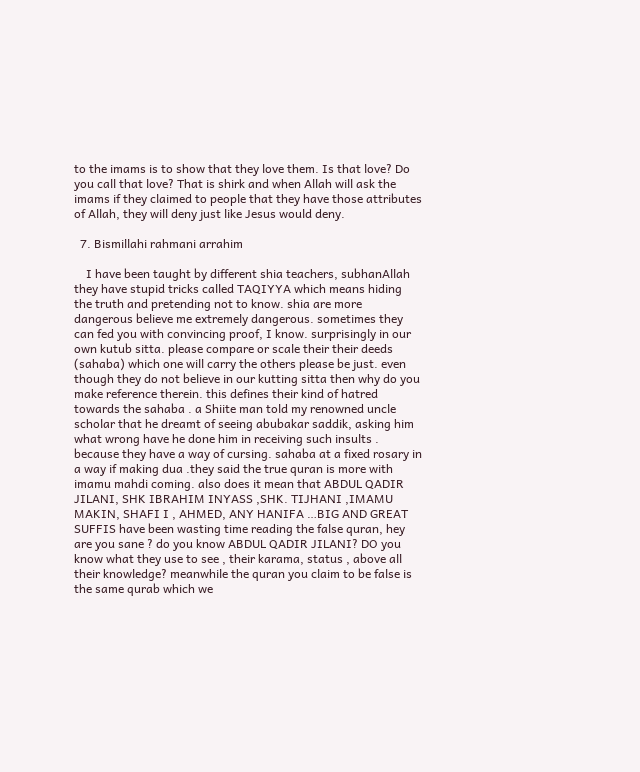to the imams is to show that they love them. Is that love? Do you call that love? That is shirk and when Allah will ask the imams if they claimed to people that they have those attributes of Allah, they will deny just like Jesus would deny.

  7. Bismillahi rahmani arrahim

    I have been taught by different shia teachers, subhanAllah they have stupid tricks called TAQIYYA which means hiding the truth and pretending not to know. shia are more dangerous believe me extremely dangerous. sometimes they can fed you with convincing proof, I know. surprisingly in our own kutub sitta. please compare or scale their their deeds (sahaba) which one will carry the others please be just. even though they do not believe in our kutting sitta then why do you make reference therein. this defines their kind of hatred towards the sahaba . a Shiite man told my renowned uncle scholar that he dreamt of seeing abubakar saddik, asking him what wrong have he done him in receiving such insults . because they have a way of cursing. sahaba at a fixed rosary in a way if making dua .they said the true quran is more with imamu mahdi coming. also does it mean that ABDUL QADIR JILANI, SHK IBRAHIM INYASS ,SHK. TIJHANI ,IMAMU MAKIN, SHAFI I , AHMED, ANY HANIFA …BIG AND GREAT SUFFIS have been wasting time reading the false quran, hey are you sane ? do you know ABDUL QADIR JILANI? DO you know what they use to see , their karama, status , above all their knowledge? meanwhile the quran you claim to be false is the same qurab which we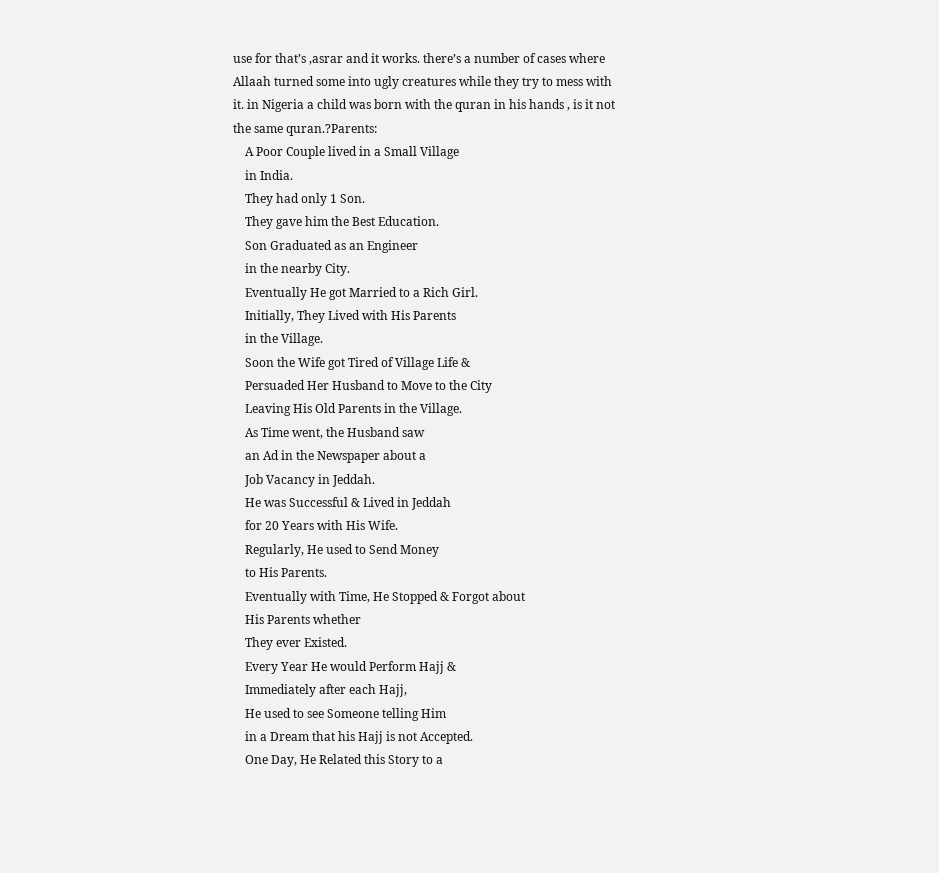use for that’s ,asrar and it works. there’s a number of cases where Allaah turned some into ugly creatures while they try to mess with it. in Nigeria a child was born with the quran in his hands , is it not the same quran.?Parents:
    A Poor Couple lived in a Small Village
    in India.
    They had only 1 Son.
    They gave him the Best Education.
    Son Graduated as an Engineer
    in the nearby City.
    Eventually He got Married to a Rich Girl.
    Initially, They Lived with His Parents
    in the Village.
    Soon the Wife got Tired of Village Life &
    Persuaded Her Husband to Move to the City
    Leaving His Old Parents in the Village.
    As Time went, the Husband saw
    an Ad in the Newspaper about a
    Job Vacancy in Jeddah.
    He was Successful & Lived in Jeddah
    for 20 Years with His Wife.
    Regularly, He used to Send Money
    to His Parents.
    Eventually with Time, He Stopped & Forgot about
    His Parents whether
    They ever Existed.
    Every Year He would Perform Hajj &
    Immediately after each Hajj,
    He used to see Someone telling Him
    in a Dream that his Hajj is not Accepted.
    One Day, He Related this Story to a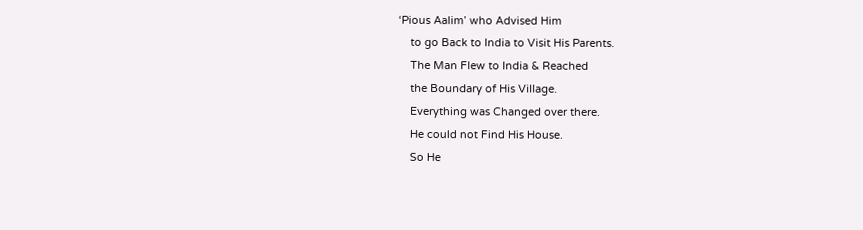‘Pious Aalim’ who Advised Him
    to go Back to India to Visit His Parents.
    The Man Flew to India & Reached
    the Boundary of His Village.
    Everything was Changed over there.
    He could not Find His House.
    So He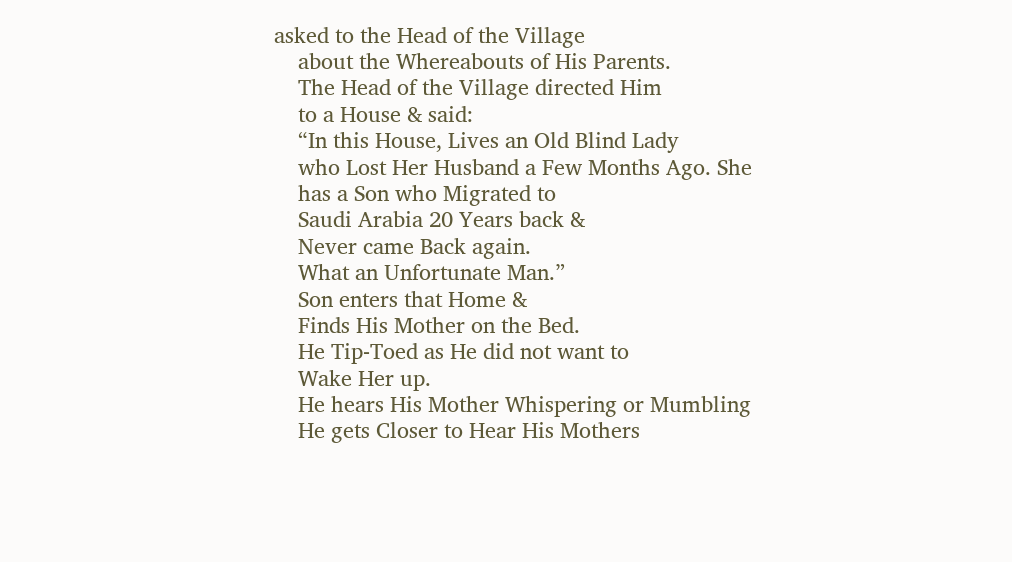asked to the Head of the Village
    about the Whereabouts of His Parents.
    The Head of the Village directed Him
    to a House & said:
    “In this House, Lives an Old Blind Lady
    who Lost Her Husband a Few Months Ago. She
    has a Son who Migrated to
    Saudi Arabia 20 Years back &
    Never came Back again.
    What an Unfortunate Man.”
    Son enters that Home &
    Finds His Mother on the Bed.
    He Tip-Toed as He did not want to
    Wake Her up.
    He hears His Mother Whispering or Mumbling
    He gets Closer to Hear His Mothers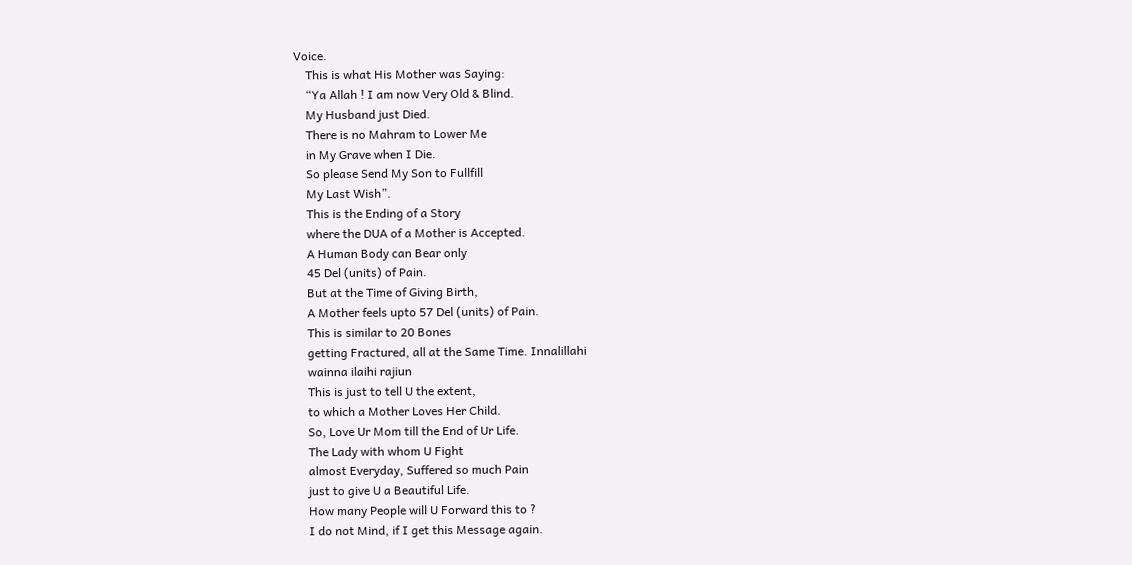Voice.
    This is what His Mother was Saying:
    “Ya Allah ! I am now Very Old & Blind.
    My Husband just Died.
    There is no Mahram to Lower Me
    in My Grave when I Die.
    So please Send My Son to Fullfill
    My Last Wish”.
    This is the Ending of a Story
    where the DUA of a Mother is Accepted.
    A Human Body can Bear only
    45 Del (units) of Pain.
    But at the Time of Giving Birth,
    A Mother feels upto 57 Del (units) of Pain.
    This is similar to 20 Bones
    getting Fractured, all at the Same Time. Innalillahi
    wainna ilaihi rajiun
    This is just to tell U the extent,
    to which a Mother Loves Her Child.
    So, Love Ur Mom till the End of Ur Life.
    The Lady with whom U Fight
    almost Everyday, Suffered so much Pain
    just to give U a Beautiful Life.
    How many People will U Forward this to ?
    I do not Mind, if I get this Message again.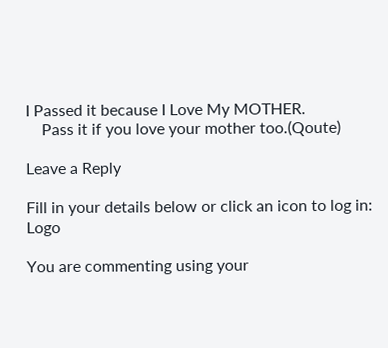I Passed it because I Love My MOTHER.
    Pass it if you love your mother too.(Qoute)

Leave a Reply

Fill in your details below or click an icon to log in: Logo

You are commenting using your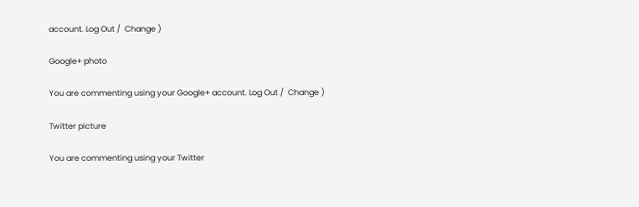account. Log Out /  Change )

Google+ photo

You are commenting using your Google+ account. Log Out /  Change )

Twitter picture

You are commenting using your Twitter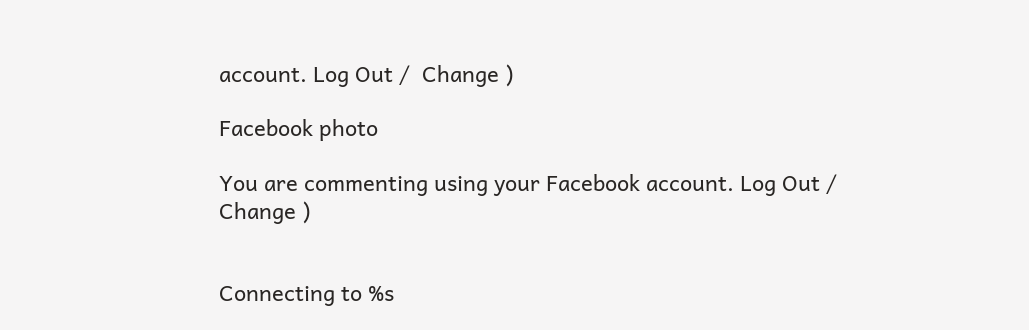account. Log Out /  Change )

Facebook photo

You are commenting using your Facebook account. Log Out /  Change )


Connecting to %s